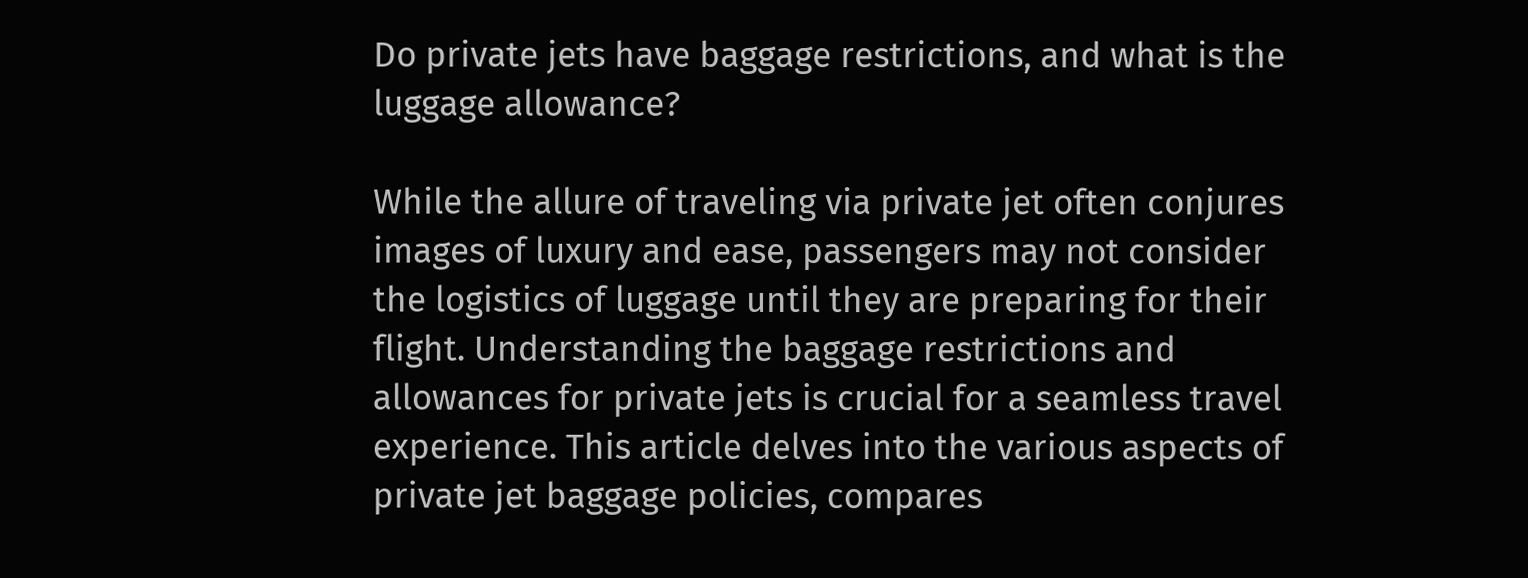Do private jets have baggage restrictions, and what is the luggage allowance?

While the allure of traveling via private jet often conjures images of luxury and ease, passengers may not consider the logistics of luggage until they are preparing for their flight. Understanding the baggage restrictions and allowances for private jets is crucial for a seamless travel experience. This article delves into the various aspects of private jet baggage policies, compares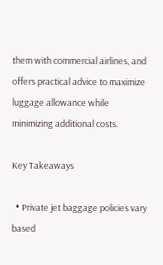them with commercial airlines, and offers practical advice to maximize luggage allowance while minimizing additional costs.

Key Takeaways

  • Private jet baggage policies vary based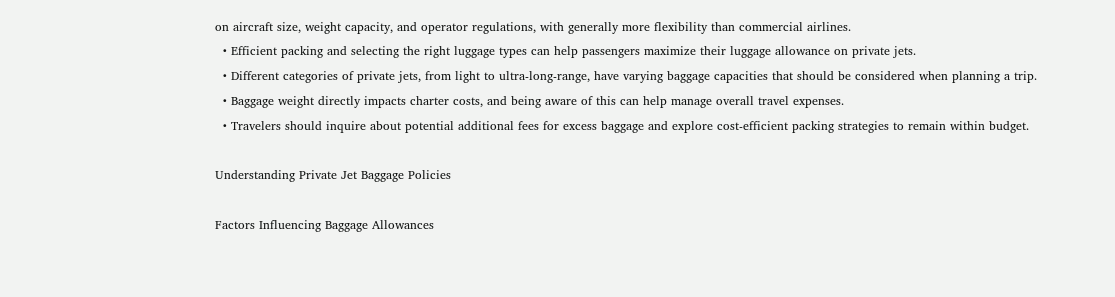on aircraft size, weight capacity, and operator regulations, with generally more flexibility than commercial airlines.
  • Efficient packing and selecting the right luggage types can help passengers maximize their luggage allowance on private jets.
  • Different categories of private jets, from light to ultra-long-range, have varying baggage capacities that should be considered when planning a trip.
  • Baggage weight directly impacts charter costs, and being aware of this can help manage overall travel expenses.
  • Travelers should inquire about potential additional fees for excess baggage and explore cost-efficient packing strategies to remain within budget.

Understanding Private Jet Baggage Policies

Factors Influencing Baggage Allowances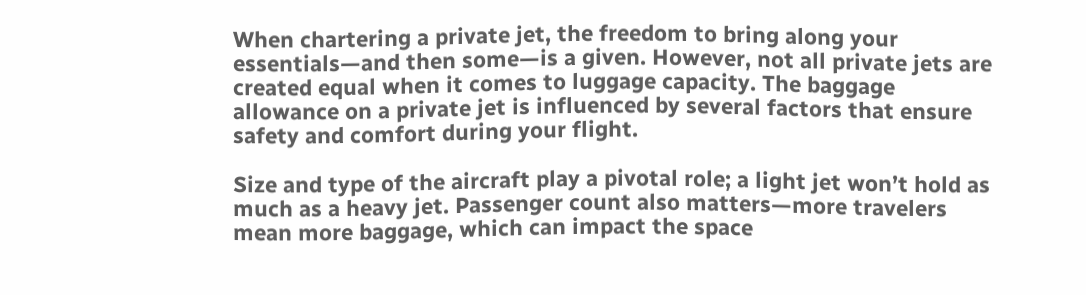When chartering a private jet, the freedom to bring along your essentials—and then some—is a given. However, not all private jets are created equal when it comes to luggage capacity. The baggage allowance on a private jet is influenced by several factors that ensure safety and comfort during your flight.

Size and type of the aircraft play a pivotal role; a light jet won’t hold as much as a heavy jet. Passenger count also matters—more travelers mean more baggage, which can impact the space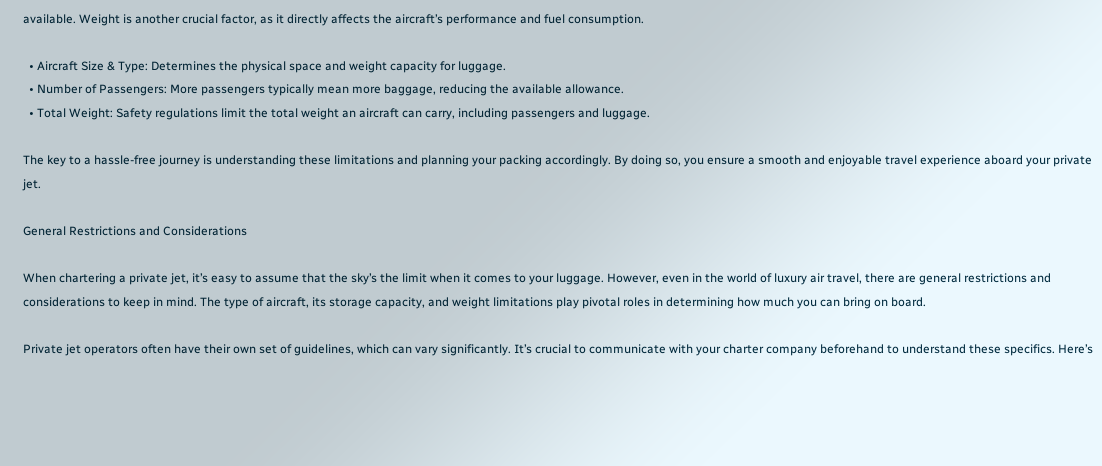available. Weight is another crucial factor, as it directly affects the aircraft’s performance and fuel consumption.

  • Aircraft Size & Type: Determines the physical space and weight capacity for luggage.
  • Number of Passengers: More passengers typically mean more baggage, reducing the available allowance.
  • Total Weight: Safety regulations limit the total weight an aircraft can carry, including passengers and luggage.

The key to a hassle-free journey is understanding these limitations and planning your packing accordingly. By doing so, you ensure a smooth and enjoyable travel experience aboard your private jet.

General Restrictions and Considerations

When chartering a private jet, it’s easy to assume that the sky’s the limit when it comes to your luggage. However, even in the world of luxury air travel, there are general restrictions and considerations to keep in mind. The type of aircraft, its storage capacity, and weight limitations play pivotal roles in determining how much you can bring on board.

Private jet operators often have their own set of guidelines, which can vary significantly. It’s crucial to communicate with your charter company beforehand to understand these specifics. Here’s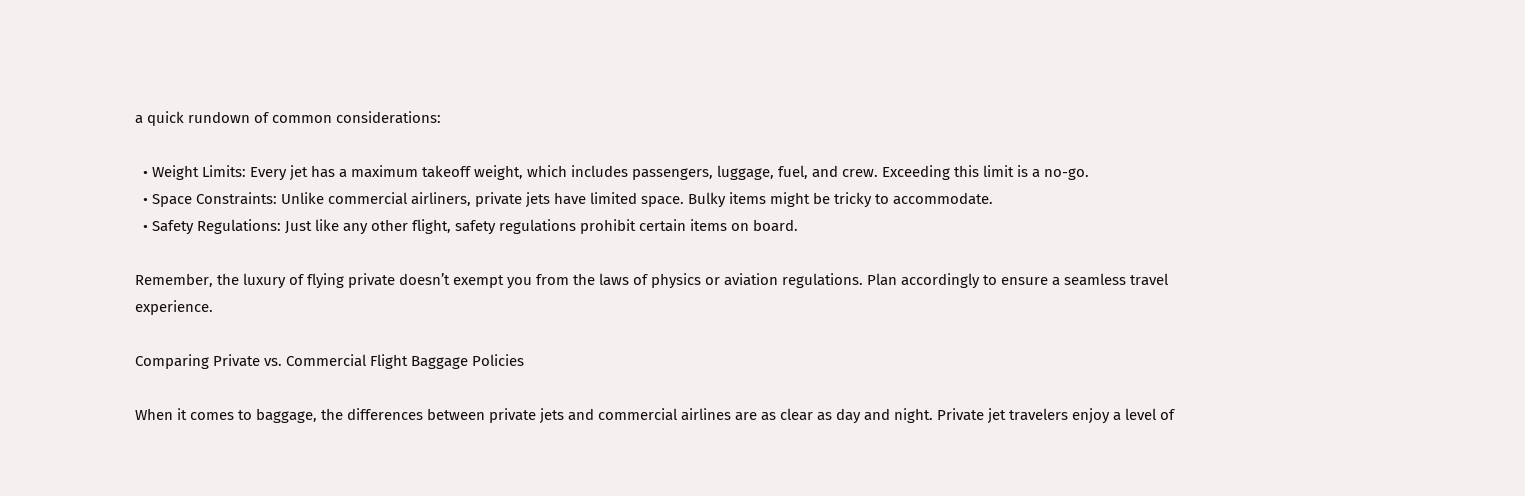a quick rundown of common considerations:

  • Weight Limits: Every jet has a maximum takeoff weight, which includes passengers, luggage, fuel, and crew. Exceeding this limit is a no-go.
  • Space Constraints: Unlike commercial airliners, private jets have limited space. Bulky items might be tricky to accommodate.
  • Safety Regulations: Just like any other flight, safety regulations prohibit certain items on board.

Remember, the luxury of flying private doesn’t exempt you from the laws of physics or aviation regulations. Plan accordingly to ensure a seamless travel experience.

Comparing Private vs. Commercial Flight Baggage Policies

When it comes to baggage, the differences between private jets and commercial airlines are as clear as day and night. Private jet travelers enjoy a level of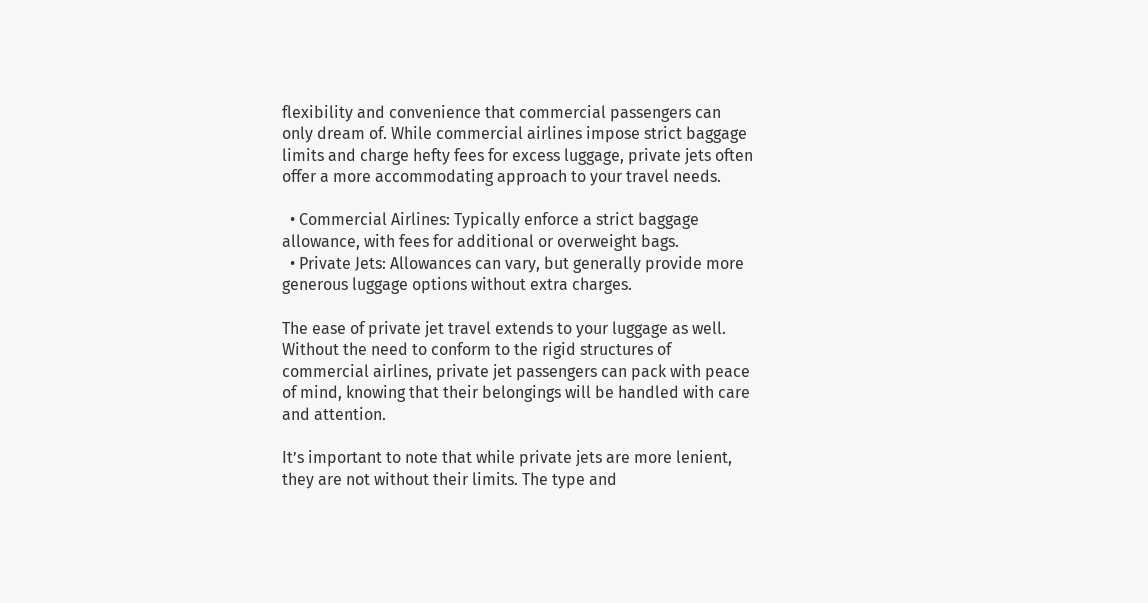flexibility and convenience that commercial passengers can only dream of. While commercial airlines impose strict baggage limits and charge hefty fees for excess luggage, private jets often offer a more accommodating approach to your travel needs.

  • Commercial Airlines: Typically enforce a strict baggage allowance, with fees for additional or overweight bags.
  • Private Jets: Allowances can vary, but generally provide more generous luggage options without extra charges.

The ease of private jet travel extends to your luggage as well. Without the need to conform to the rigid structures of commercial airlines, private jet passengers can pack with peace of mind, knowing that their belongings will be handled with care and attention.

It’s important to note that while private jets are more lenient, they are not without their limits. The type and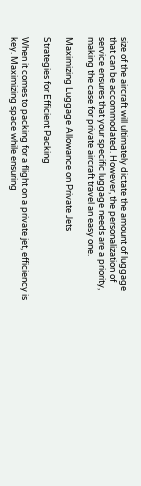size of the aircraft will ultimately dictate the amount of luggage that can be accommodated. However, the personalization of service ensures that your specific luggage needs are a priority, making the case for private aircraft travel an easy one.

Maximizing Luggage Allowance on Private Jets

Strategies for Efficient Packing

When it comes to packing for a flight on a private jet, efficiency is key. Maximizing space while ensuring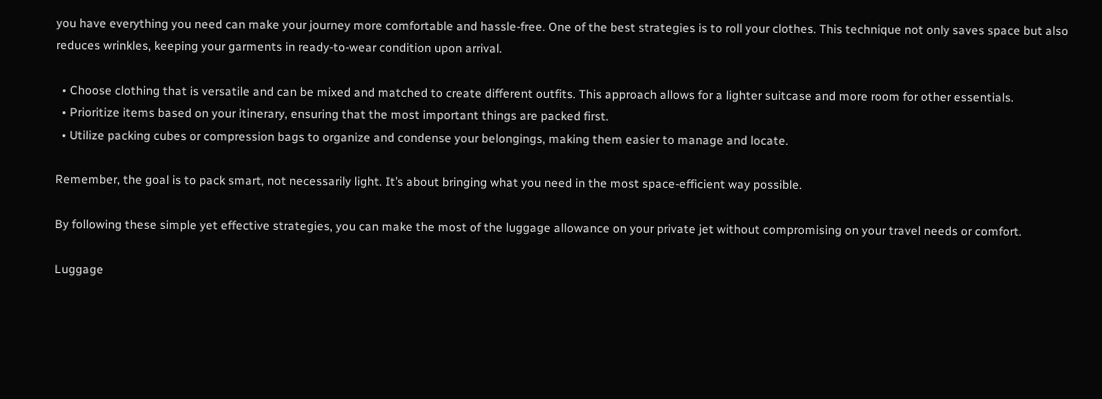you have everything you need can make your journey more comfortable and hassle-free. One of the best strategies is to roll your clothes. This technique not only saves space but also reduces wrinkles, keeping your garments in ready-to-wear condition upon arrival.

  • Choose clothing that is versatile and can be mixed and matched to create different outfits. This approach allows for a lighter suitcase and more room for other essentials.
  • Prioritize items based on your itinerary, ensuring that the most important things are packed first.
  • Utilize packing cubes or compression bags to organize and condense your belongings, making them easier to manage and locate.

Remember, the goal is to pack smart, not necessarily light. It’s about bringing what you need in the most space-efficient way possible.

By following these simple yet effective strategies, you can make the most of the luggage allowance on your private jet without compromising on your travel needs or comfort.

Luggage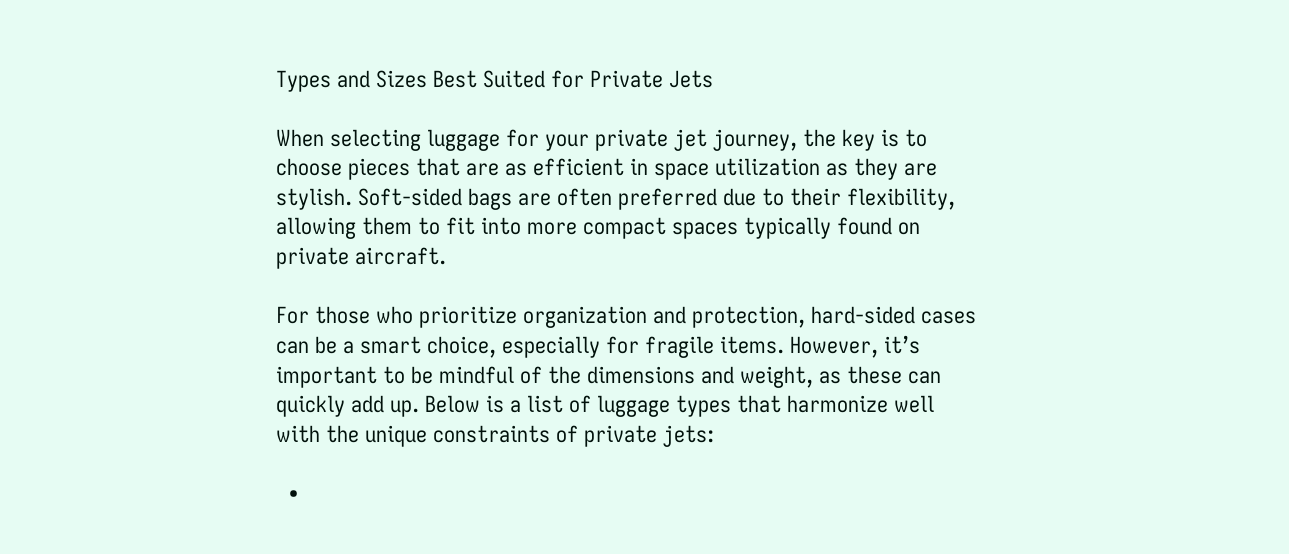Types and Sizes Best Suited for Private Jets

When selecting luggage for your private jet journey, the key is to choose pieces that are as efficient in space utilization as they are stylish. Soft-sided bags are often preferred due to their flexibility, allowing them to fit into more compact spaces typically found on private aircraft.

For those who prioritize organization and protection, hard-sided cases can be a smart choice, especially for fragile items. However, it’s important to be mindful of the dimensions and weight, as these can quickly add up. Below is a list of luggage types that harmonize well with the unique constraints of private jets:

  •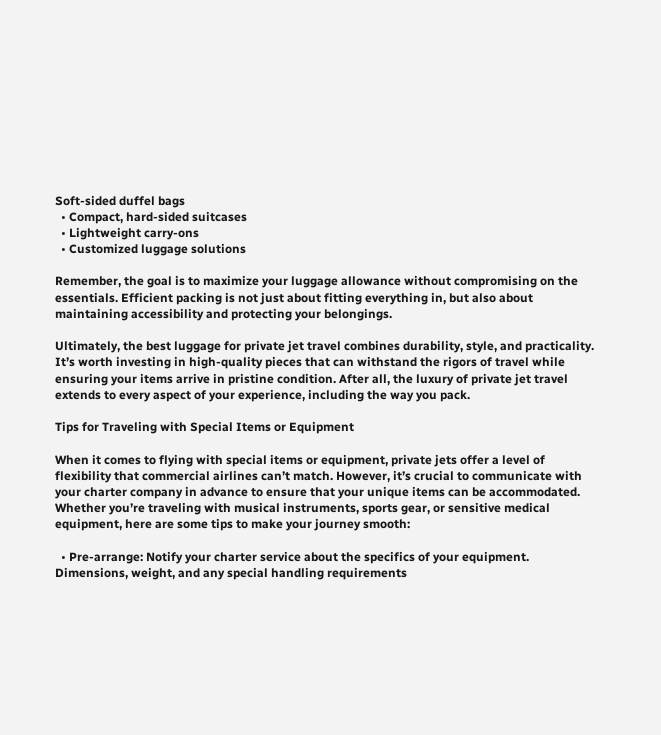Soft-sided duffel bags
  • Compact, hard-sided suitcases
  • Lightweight carry-ons
  • Customized luggage solutions

Remember, the goal is to maximize your luggage allowance without compromising on the essentials. Efficient packing is not just about fitting everything in, but also about maintaining accessibility and protecting your belongings.

Ultimately, the best luggage for private jet travel combines durability, style, and practicality. It’s worth investing in high-quality pieces that can withstand the rigors of travel while ensuring your items arrive in pristine condition. After all, the luxury of private jet travel extends to every aspect of your experience, including the way you pack.

Tips for Traveling with Special Items or Equipment

When it comes to flying with special items or equipment, private jets offer a level of flexibility that commercial airlines can’t match. However, it’s crucial to communicate with your charter company in advance to ensure that your unique items can be accommodated. Whether you’re traveling with musical instruments, sports gear, or sensitive medical equipment, here are some tips to make your journey smooth:

  • Pre-arrange: Notify your charter service about the specifics of your equipment. Dimensions, weight, and any special handling requirements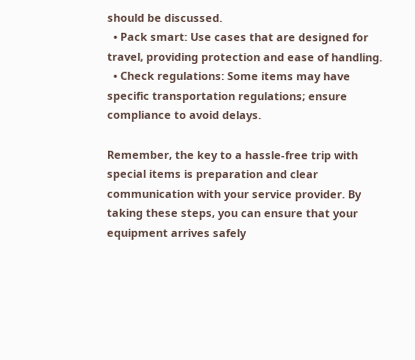should be discussed.
  • Pack smart: Use cases that are designed for travel, providing protection and ease of handling.
  • Check regulations: Some items may have specific transportation regulations; ensure compliance to avoid delays.

Remember, the key to a hassle-free trip with special items is preparation and clear communication with your service provider. By taking these steps, you can ensure that your equipment arrives safely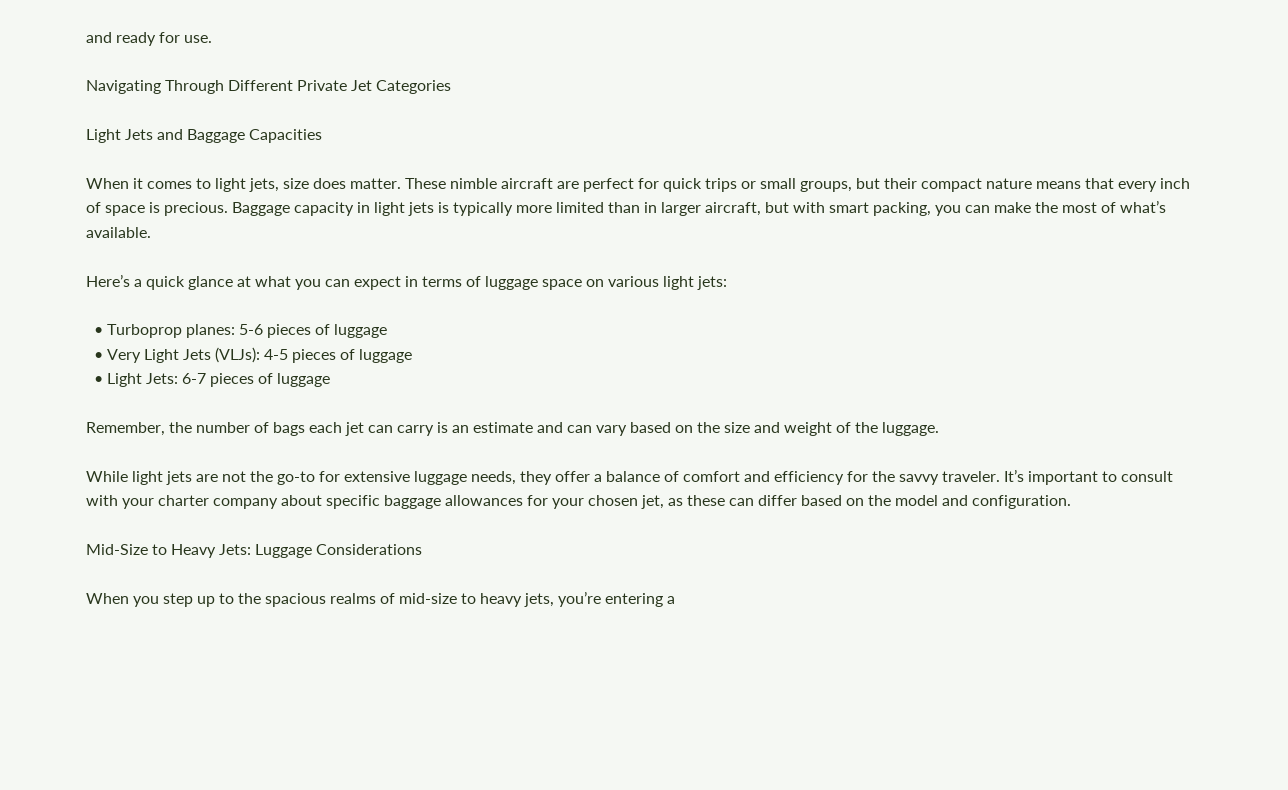and ready for use.

Navigating Through Different Private Jet Categories

Light Jets and Baggage Capacities

When it comes to light jets, size does matter. These nimble aircraft are perfect for quick trips or small groups, but their compact nature means that every inch of space is precious. Baggage capacity in light jets is typically more limited than in larger aircraft, but with smart packing, you can make the most of what’s available.

Here’s a quick glance at what you can expect in terms of luggage space on various light jets:

  • Turboprop planes: 5-6 pieces of luggage
  • Very Light Jets (VLJs): 4-5 pieces of luggage
  • Light Jets: 6-7 pieces of luggage

Remember, the number of bags each jet can carry is an estimate and can vary based on the size and weight of the luggage.

While light jets are not the go-to for extensive luggage needs, they offer a balance of comfort and efficiency for the savvy traveler. It’s important to consult with your charter company about specific baggage allowances for your chosen jet, as these can differ based on the model and configuration.

Mid-Size to Heavy Jets: Luggage Considerations

When you step up to the spacious realms of mid-size to heavy jets, you’re entering a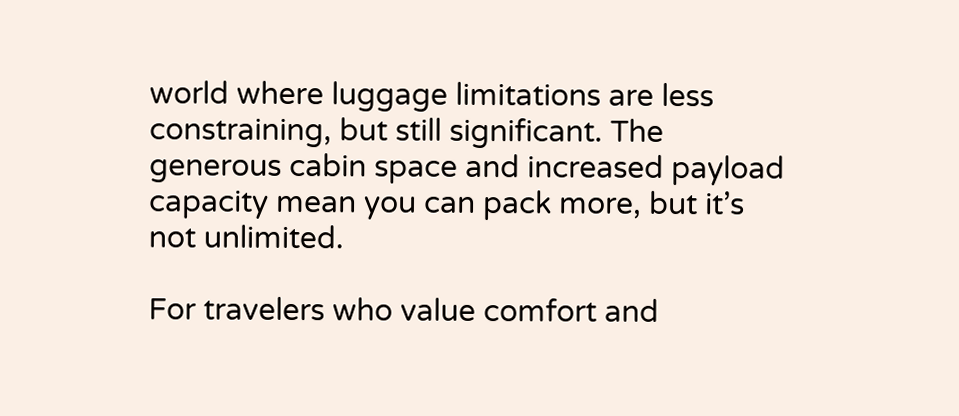world where luggage limitations are less constraining, but still significant. The generous cabin space and increased payload capacity mean you can pack more, but it’s not unlimited.

For travelers who value comfort and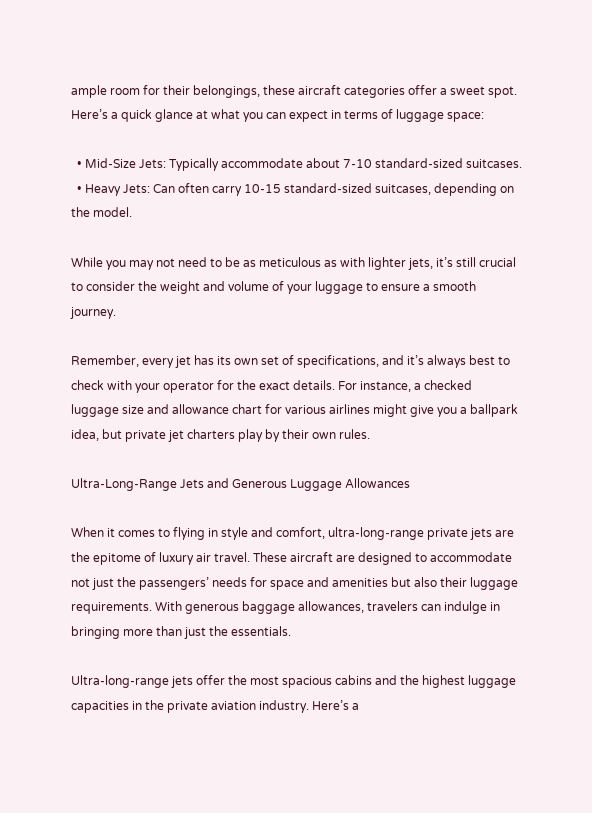ample room for their belongings, these aircraft categories offer a sweet spot. Here’s a quick glance at what you can expect in terms of luggage space:

  • Mid-Size Jets: Typically accommodate about 7-10 standard-sized suitcases.
  • Heavy Jets: Can often carry 10-15 standard-sized suitcases, depending on the model.

While you may not need to be as meticulous as with lighter jets, it’s still crucial to consider the weight and volume of your luggage to ensure a smooth journey.

Remember, every jet has its own set of specifications, and it’s always best to check with your operator for the exact details. For instance, a checked luggage size and allowance chart for various airlines might give you a ballpark idea, but private jet charters play by their own rules.

Ultra-Long-Range Jets and Generous Luggage Allowances

When it comes to flying in style and comfort, ultra-long-range private jets are the epitome of luxury air travel. These aircraft are designed to accommodate not just the passengers’ needs for space and amenities but also their luggage requirements. With generous baggage allowances, travelers can indulge in bringing more than just the essentials.

Ultra-long-range jets offer the most spacious cabins and the highest luggage capacities in the private aviation industry. Here’s a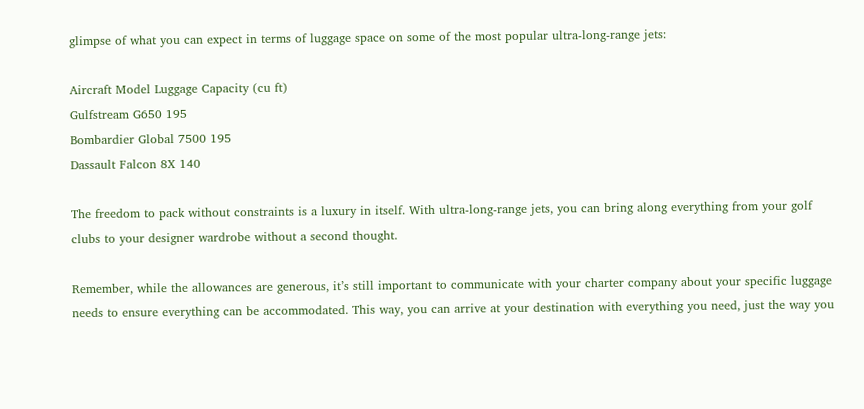glimpse of what you can expect in terms of luggage space on some of the most popular ultra-long-range jets:

Aircraft Model Luggage Capacity (cu ft)
Gulfstream G650 195
Bombardier Global 7500 195
Dassault Falcon 8X 140

The freedom to pack without constraints is a luxury in itself. With ultra-long-range jets, you can bring along everything from your golf clubs to your designer wardrobe without a second thought.

Remember, while the allowances are generous, it’s still important to communicate with your charter company about your specific luggage needs to ensure everything can be accommodated. This way, you can arrive at your destination with everything you need, just the way you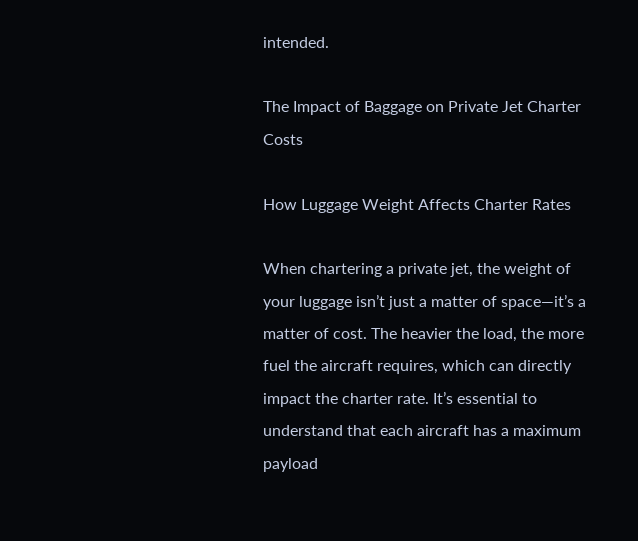intended.

The Impact of Baggage on Private Jet Charter Costs

How Luggage Weight Affects Charter Rates

When chartering a private jet, the weight of your luggage isn’t just a matter of space—it’s a matter of cost. The heavier the load, the more fuel the aircraft requires, which can directly impact the charter rate. It’s essential to understand that each aircraft has a maximum payload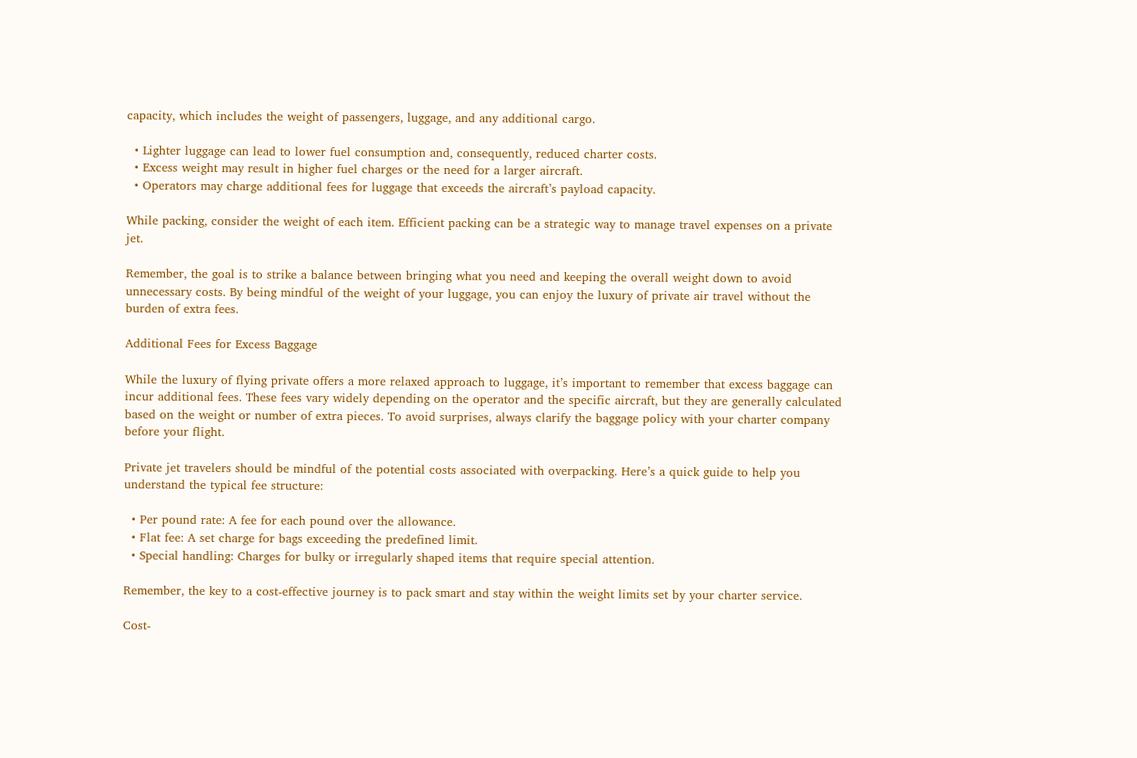capacity, which includes the weight of passengers, luggage, and any additional cargo.

  • Lighter luggage can lead to lower fuel consumption and, consequently, reduced charter costs.
  • Excess weight may result in higher fuel charges or the need for a larger aircraft.
  • Operators may charge additional fees for luggage that exceeds the aircraft’s payload capacity.

While packing, consider the weight of each item. Efficient packing can be a strategic way to manage travel expenses on a private jet.

Remember, the goal is to strike a balance between bringing what you need and keeping the overall weight down to avoid unnecessary costs. By being mindful of the weight of your luggage, you can enjoy the luxury of private air travel without the burden of extra fees.

Additional Fees for Excess Baggage

While the luxury of flying private offers a more relaxed approach to luggage, it’s important to remember that excess baggage can incur additional fees. These fees vary widely depending on the operator and the specific aircraft, but they are generally calculated based on the weight or number of extra pieces. To avoid surprises, always clarify the baggage policy with your charter company before your flight.

Private jet travelers should be mindful of the potential costs associated with overpacking. Here’s a quick guide to help you understand the typical fee structure:

  • Per pound rate: A fee for each pound over the allowance.
  • Flat fee: A set charge for bags exceeding the predefined limit.
  • Special handling: Charges for bulky or irregularly shaped items that require special attention.

Remember, the key to a cost-effective journey is to pack smart and stay within the weight limits set by your charter service.

Cost-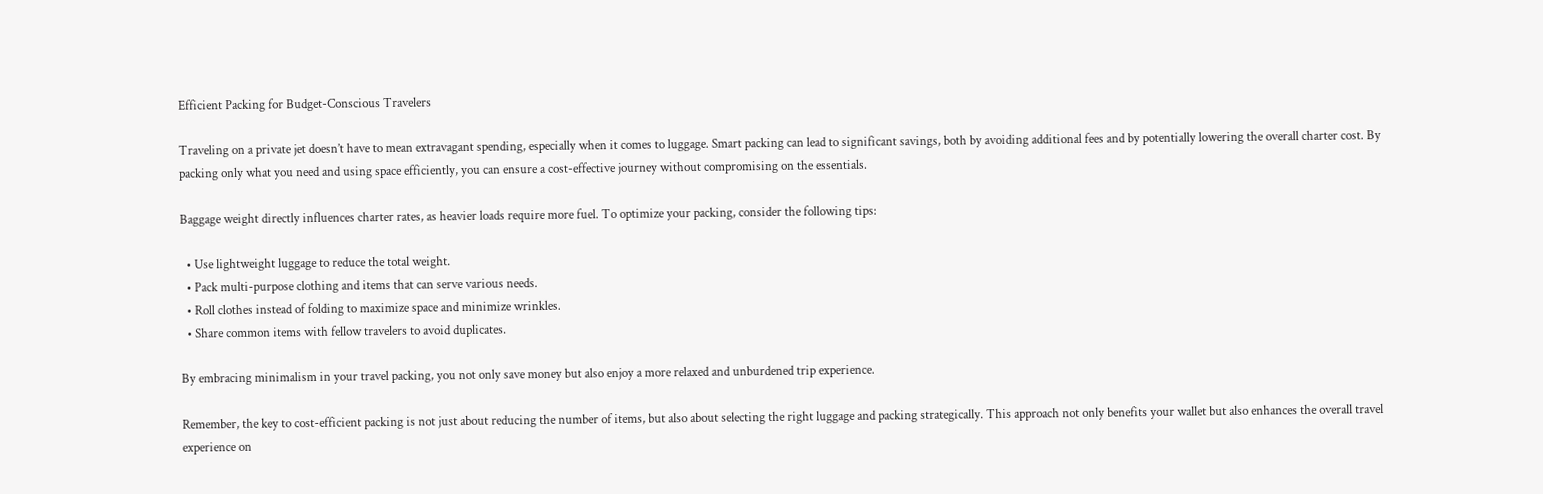Efficient Packing for Budget-Conscious Travelers

Traveling on a private jet doesn’t have to mean extravagant spending, especially when it comes to luggage. Smart packing can lead to significant savings, both by avoiding additional fees and by potentially lowering the overall charter cost. By packing only what you need and using space efficiently, you can ensure a cost-effective journey without compromising on the essentials.

Baggage weight directly influences charter rates, as heavier loads require more fuel. To optimize your packing, consider the following tips:

  • Use lightweight luggage to reduce the total weight.
  • Pack multi-purpose clothing and items that can serve various needs.
  • Roll clothes instead of folding to maximize space and minimize wrinkles.
  • Share common items with fellow travelers to avoid duplicates.

By embracing minimalism in your travel packing, you not only save money but also enjoy a more relaxed and unburdened trip experience.

Remember, the key to cost-efficient packing is not just about reducing the number of items, but also about selecting the right luggage and packing strategically. This approach not only benefits your wallet but also enhances the overall travel experience on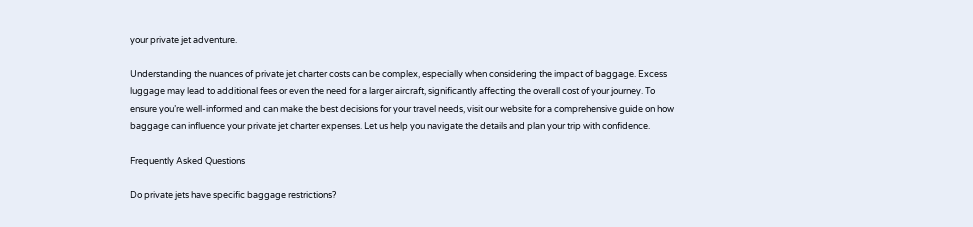your private jet adventure.

Understanding the nuances of private jet charter costs can be complex, especially when considering the impact of baggage. Excess luggage may lead to additional fees or even the need for a larger aircraft, significantly affecting the overall cost of your journey. To ensure you’re well-informed and can make the best decisions for your travel needs, visit our website for a comprehensive guide on how baggage can influence your private jet charter expenses. Let us help you navigate the details and plan your trip with confidence.

Frequently Asked Questions

Do private jets have specific baggage restrictions?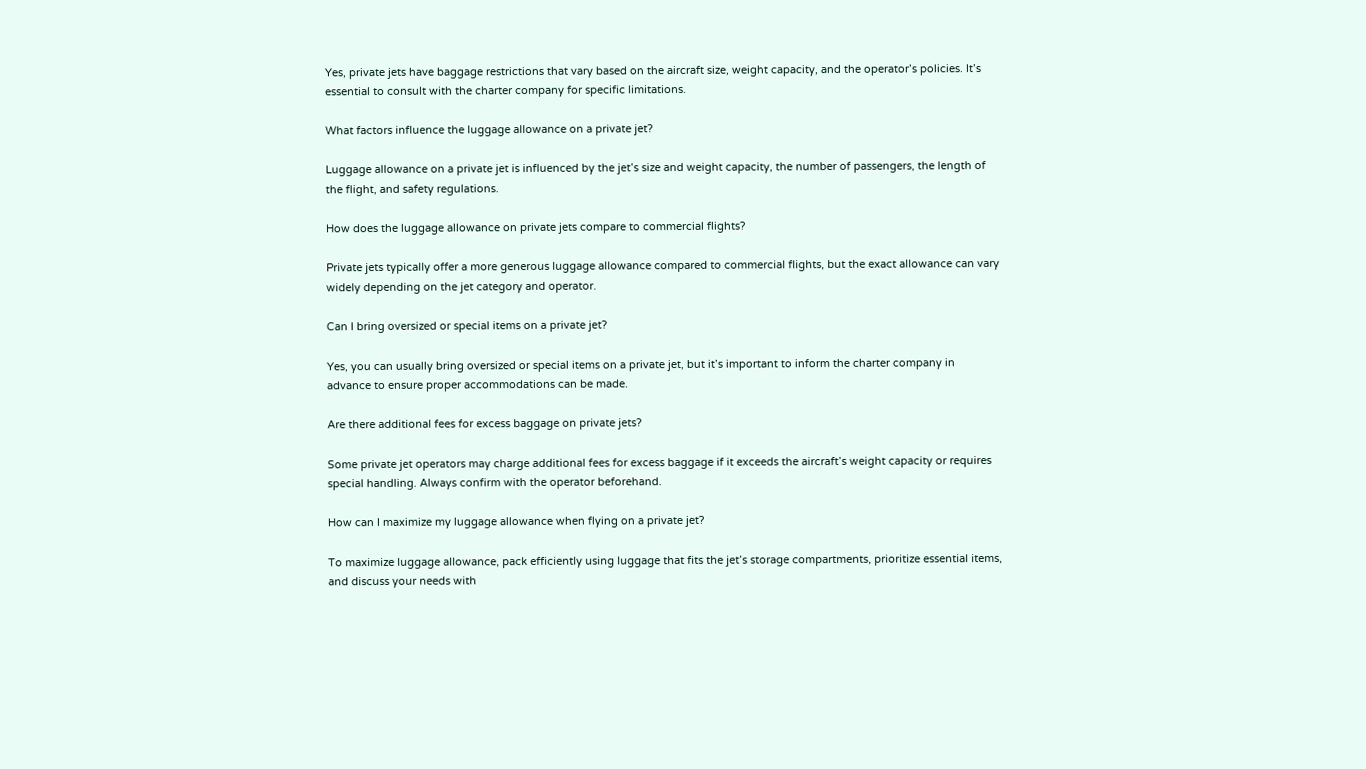Yes, private jets have baggage restrictions that vary based on the aircraft size, weight capacity, and the operator’s policies. It’s essential to consult with the charter company for specific limitations.

What factors influence the luggage allowance on a private jet?

Luggage allowance on a private jet is influenced by the jet’s size and weight capacity, the number of passengers, the length of the flight, and safety regulations.

How does the luggage allowance on private jets compare to commercial flights?

Private jets typically offer a more generous luggage allowance compared to commercial flights, but the exact allowance can vary widely depending on the jet category and operator.

Can I bring oversized or special items on a private jet?

Yes, you can usually bring oversized or special items on a private jet, but it’s important to inform the charter company in advance to ensure proper accommodations can be made.

Are there additional fees for excess baggage on private jets?

Some private jet operators may charge additional fees for excess baggage if it exceeds the aircraft’s weight capacity or requires special handling. Always confirm with the operator beforehand.

How can I maximize my luggage allowance when flying on a private jet?

To maximize luggage allowance, pack efficiently using luggage that fits the jet’s storage compartments, prioritize essential items, and discuss your needs with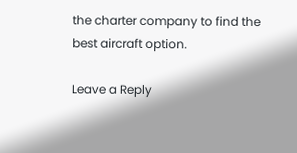the charter company to find the best aircraft option.

Leave a Reply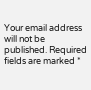Your email address will not be published. Required fields are marked *